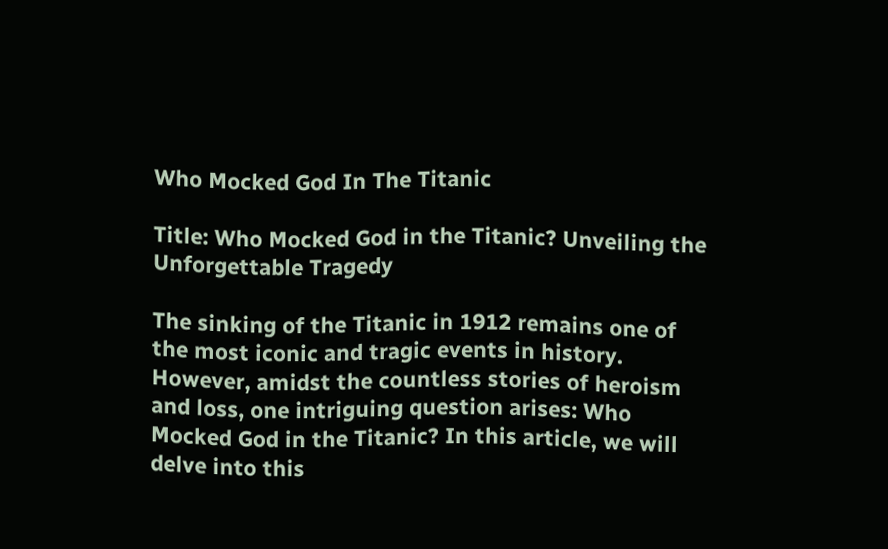Who Mocked God In The Titanic

Title: Who Mocked God in the Titanic? Unveiling the Unforgettable Tragedy

The sinking of the Titanic in 1912 remains one of the most iconic and tragic events in history. However, amidst the countless stories of heroism and loss, one intriguing question arises: Who Mocked God in the Titanic? In this article, we will delve into this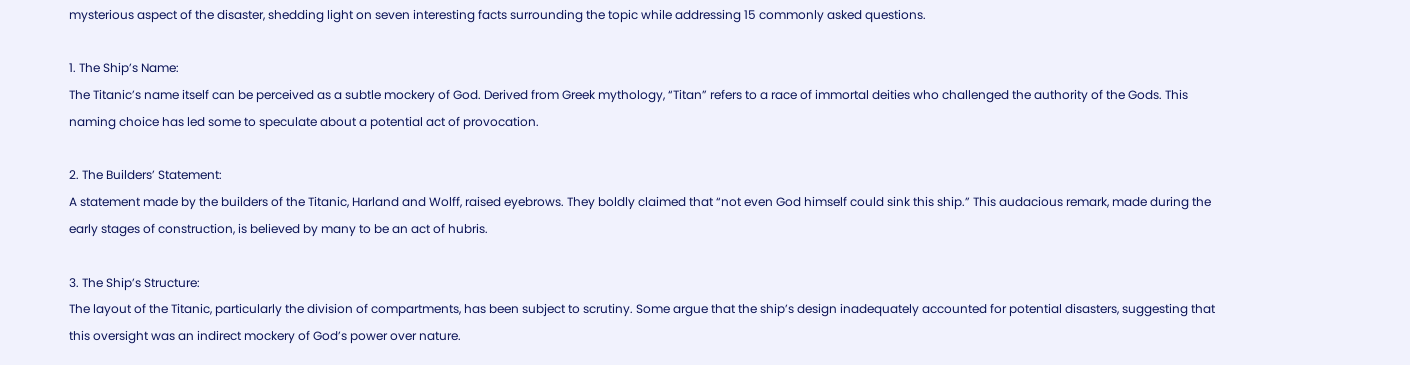mysterious aspect of the disaster, shedding light on seven interesting facts surrounding the topic while addressing 15 commonly asked questions.

1. The Ship’s Name:
The Titanic’s name itself can be perceived as a subtle mockery of God. Derived from Greek mythology, “Titan” refers to a race of immortal deities who challenged the authority of the Gods. This naming choice has led some to speculate about a potential act of provocation.

2. The Builders’ Statement:
A statement made by the builders of the Titanic, Harland and Wolff, raised eyebrows. They boldly claimed that “not even God himself could sink this ship.” This audacious remark, made during the early stages of construction, is believed by many to be an act of hubris.

3. The Ship’s Structure:
The layout of the Titanic, particularly the division of compartments, has been subject to scrutiny. Some argue that the ship’s design inadequately accounted for potential disasters, suggesting that this oversight was an indirect mockery of God’s power over nature.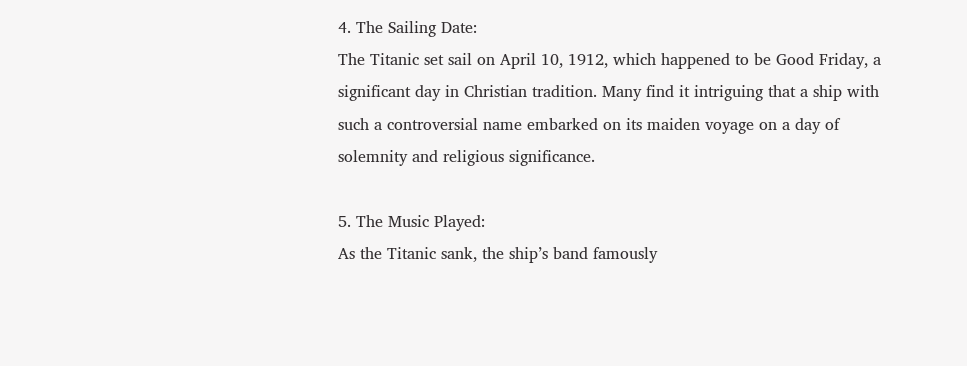4. The Sailing Date:
The Titanic set sail on April 10, 1912, which happened to be Good Friday, a significant day in Christian tradition. Many find it intriguing that a ship with such a controversial name embarked on its maiden voyage on a day of solemnity and religious significance.

5. The Music Played:
As the Titanic sank, the ship’s band famously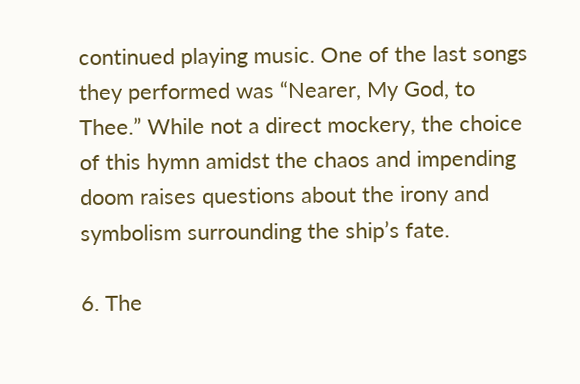continued playing music. One of the last songs they performed was “Nearer, My God, to Thee.” While not a direct mockery, the choice of this hymn amidst the chaos and impending doom raises questions about the irony and symbolism surrounding the ship’s fate.

6. The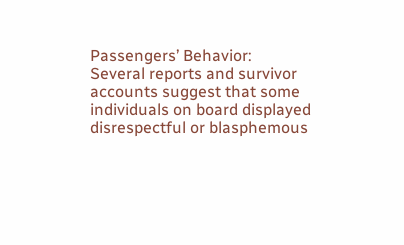Passengers’ Behavior:
Several reports and survivor accounts suggest that some individuals on board displayed disrespectful or blasphemous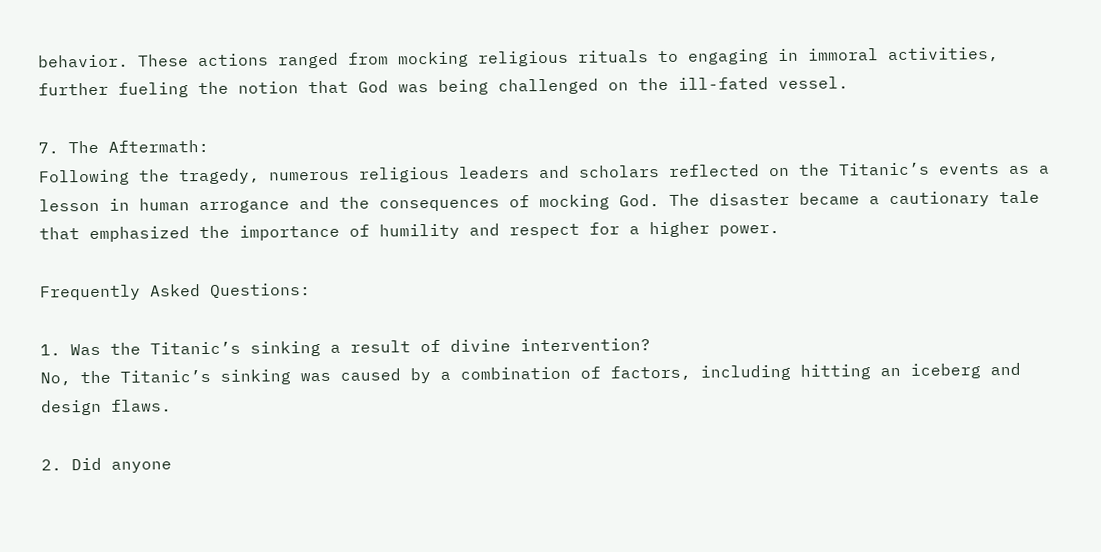behavior. These actions ranged from mocking religious rituals to engaging in immoral activities, further fueling the notion that God was being challenged on the ill-fated vessel.

7. The Aftermath:
Following the tragedy, numerous religious leaders and scholars reflected on the Titanic’s events as a lesson in human arrogance and the consequences of mocking God. The disaster became a cautionary tale that emphasized the importance of humility and respect for a higher power.

Frequently Asked Questions:

1. Was the Titanic’s sinking a result of divine intervention?
No, the Titanic’s sinking was caused by a combination of factors, including hitting an iceberg and design flaws.

2. Did anyone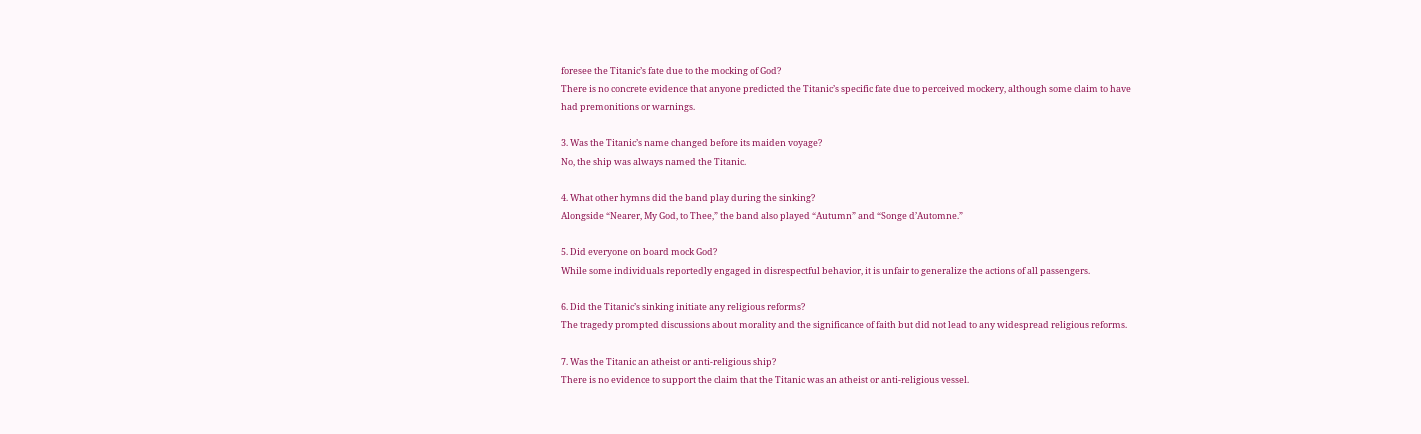foresee the Titanic’s fate due to the mocking of God?
There is no concrete evidence that anyone predicted the Titanic’s specific fate due to perceived mockery, although some claim to have had premonitions or warnings.

3. Was the Titanic’s name changed before its maiden voyage?
No, the ship was always named the Titanic.

4. What other hymns did the band play during the sinking?
Alongside “Nearer, My God, to Thee,” the band also played “Autumn” and “Songe d’Automne.”

5. Did everyone on board mock God?
While some individuals reportedly engaged in disrespectful behavior, it is unfair to generalize the actions of all passengers.

6. Did the Titanic’s sinking initiate any religious reforms?
The tragedy prompted discussions about morality and the significance of faith but did not lead to any widespread religious reforms.

7. Was the Titanic an atheist or anti-religious ship?
There is no evidence to support the claim that the Titanic was an atheist or anti-religious vessel.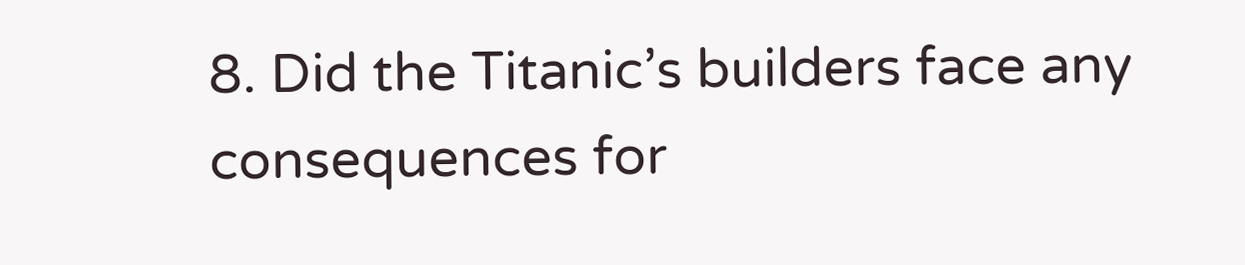8. Did the Titanic’s builders face any consequences for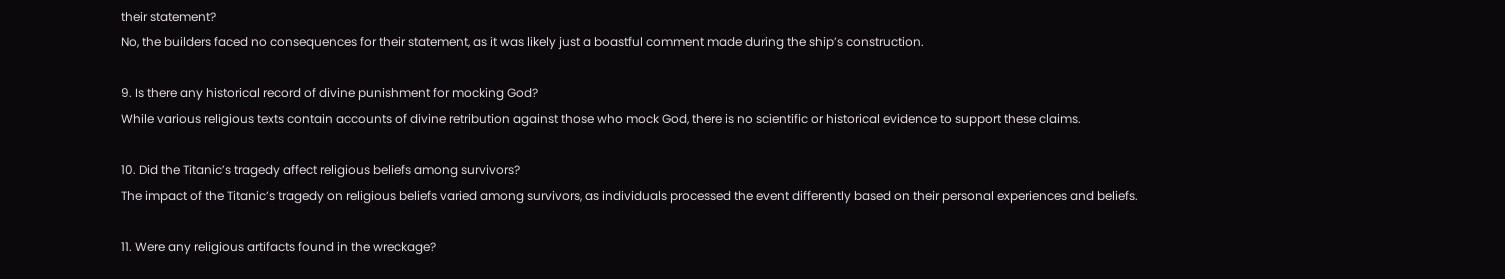their statement?
No, the builders faced no consequences for their statement, as it was likely just a boastful comment made during the ship’s construction.

9. Is there any historical record of divine punishment for mocking God?
While various religious texts contain accounts of divine retribution against those who mock God, there is no scientific or historical evidence to support these claims.

10. Did the Titanic’s tragedy affect religious beliefs among survivors?
The impact of the Titanic’s tragedy on religious beliefs varied among survivors, as individuals processed the event differently based on their personal experiences and beliefs.

11. Were any religious artifacts found in the wreckage?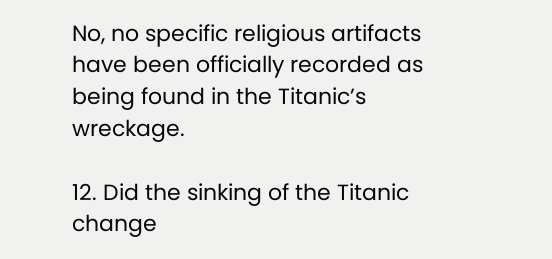No, no specific religious artifacts have been officially recorded as being found in the Titanic’s wreckage.

12. Did the sinking of the Titanic change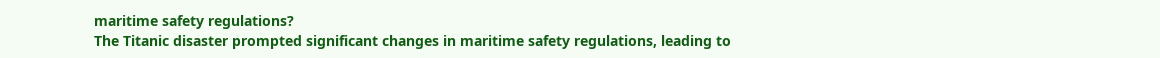maritime safety regulations?
The Titanic disaster prompted significant changes in maritime safety regulations, leading to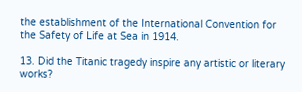the establishment of the International Convention for the Safety of Life at Sea in 1914.

13. Did the Titanic tragedy inspire any artistic or literary works?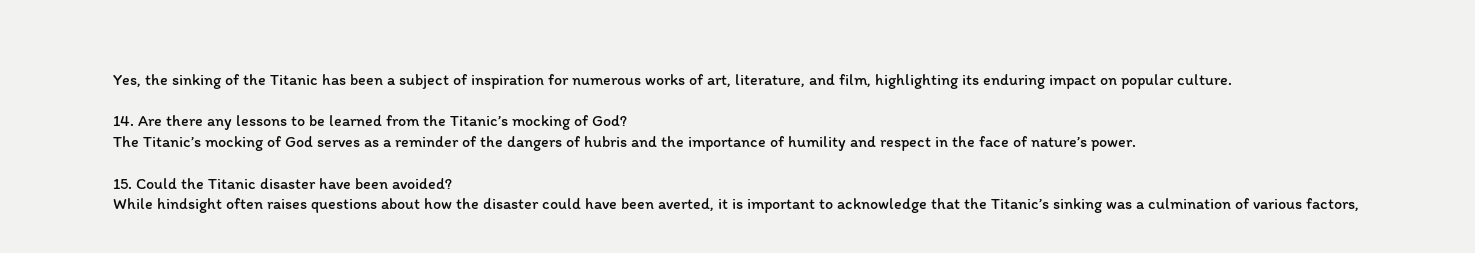Yes, the sinking of the Titanic has been a subject of inspiration for numerous works of art, literature, and film, highlighting its enduring impact on popular culture.

14. Are there any lessons to be learned from the Titanic’s mocking of God?
The Titanic’s mocking of God serves as a reminder of the dangers of hubris and the importance of humility and respect in the face of nature’s power.

15. Could the Titanic disaster have been avoided?
While hindsight often raises questions about how the disaster could have been averted, it is important to acknowledge that the Titanic’s sinking was a culmination of various factors,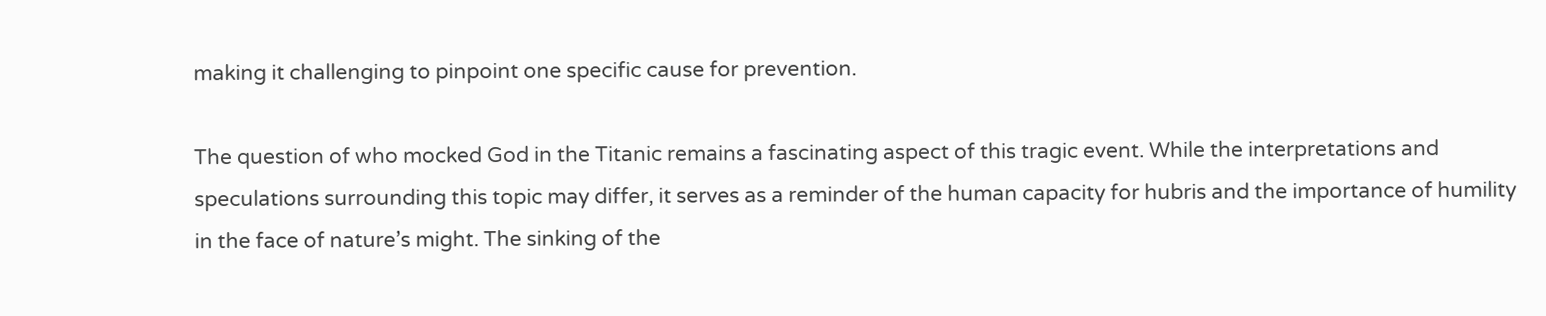making it challenging to pinpoint one specific cause for prevention.

The question of who mocked God in the Titanic remains a fascinating aspect of this tragic event. While the interpretations and speculations surrounding this topic may differ, it serves as a reminder of the human capacity for hubris and the importance of humility in the face of nature’s might. The sinking of the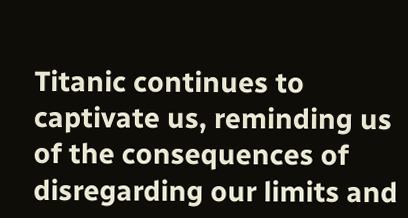Titanic continues to captivate us, reminding us of the consequences of disregarding our limits and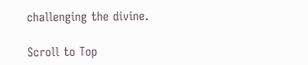challenging the divine.

Scroll to Top